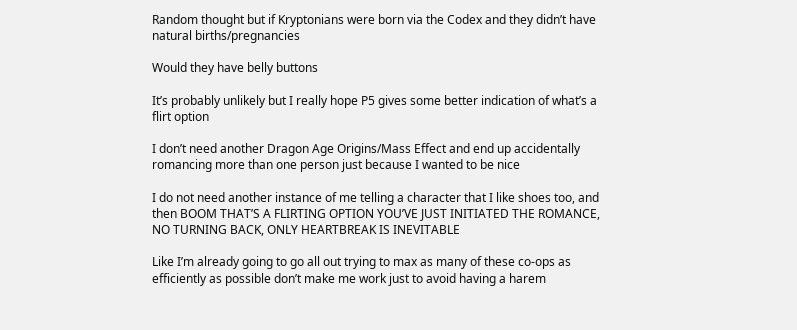Random thought but if Kryptonians were born via the Codex and they didn’t have natural births/pregnancies

Would they have belly buttons

It’s probably unlikely but I really hope P5 gives some better indication of what’s a flirt option

I don’t need another Dragon Age Origins/Mass Effect and end up accidentally romancing more than one person just because I wanted to be nice

I do not need another instance of me telling a character that I like shoes too, and then BOOM THAT’S A FLIRTING OPTION YOU’VE JUST INITIATED THE ROMANCE, NO TURNING BACK, ONLY HEARTBREAK IS INEVITABLE

Like I’m already going to go all out trying to max as many of these co-ops as efficiently as possible don’t make me work just to avoid having a harem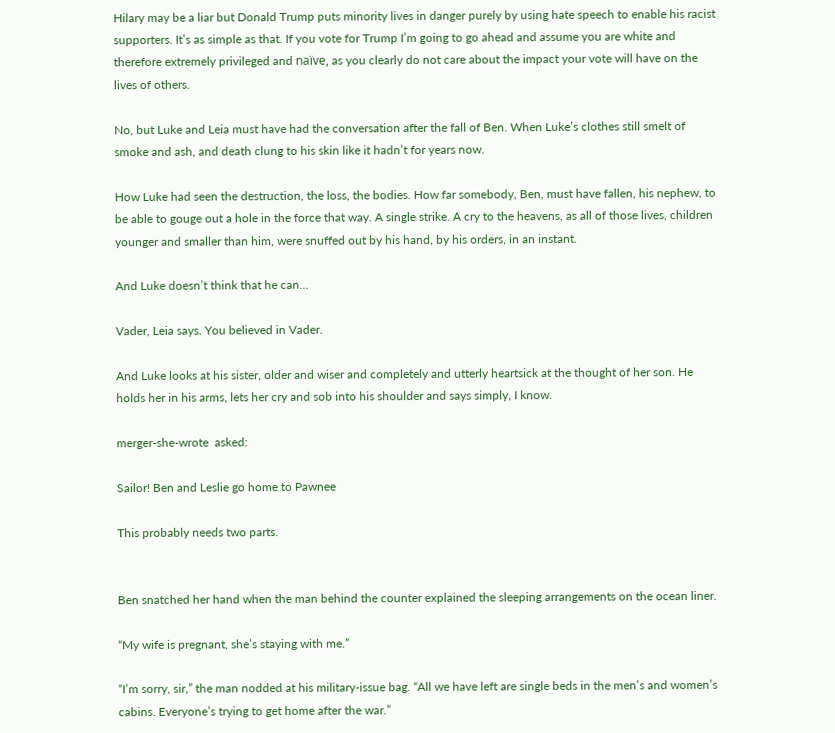Hilary may be a liar but Donald Trump puts minority lives in danger purely by using hate speech to enable his racist supporters. It’s as simple as that. If you vote for Trump I’m going to go ahead and assume you are white and therefore extremely privileged and naïve, as you clearly do not care about the impact your vote will have on the lives of others.

No, but Luke and Leia must have had the conversation after the fall of Ben. When Luke’s clothes still smelt of smoke and ash, and death clung to his skin like it hadn’t for years now.

How Luke had seen the destruction, the loss, the bodies. How far somebody, Ben, must have fallen, his nephew, to be able to gouge out a hole in the force that way. A single strike. A cry to the heavens, as all of those lives, children younger and smaller than him, were snuffed out by his hand, by his orders, in an instant.

And Luke doesn’t think that he can…

Vader, Leia says. You believed in Vader.

And Luke looks at his sister, older and wiser and completely and utterly heartsick at the thought of her son. He holds her in his arms, lets her cry and sob into his shoulder and says simply, I know.

merger-she-wrote  asked:

Sailor! Ben and Leslie go home to Pawnee

This probably needs two parts.


Ben snatched her hand when the man behind the counter explained the sleeping arrangements on the ocean liner.

“My wife is pregnant, she’s staying with me.”

“I’m sorry, sir,” the man nodded at his military-issue bag. “All we have left are single beds in the men’s and women’s cabins. Everyone’s trying to get home after the war.”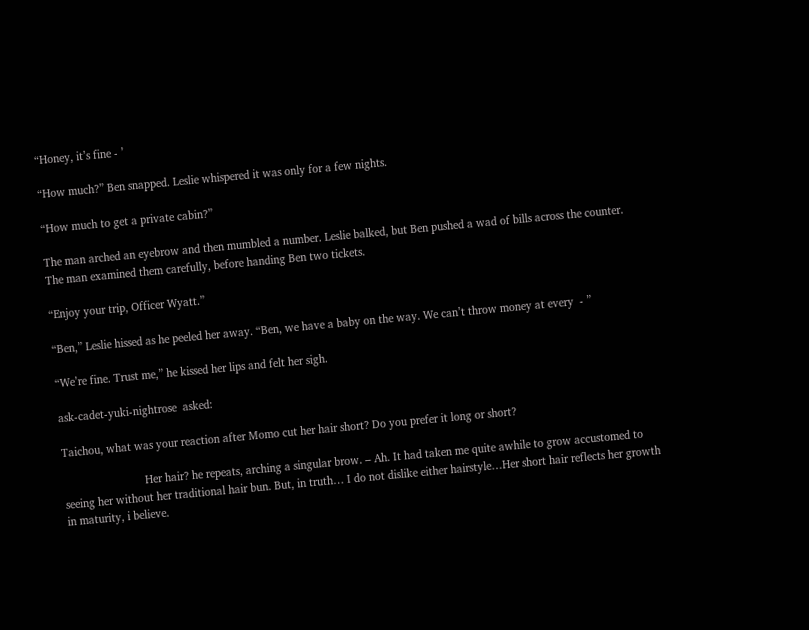“Honey, it’s fine - ’

“How much?” Ben snapped. Leslie whispered it was only for a few nights.

“How much to get a private cabin?”

The man arched an eyebrow and then mumbled a number. Leslie balked, but Ben pushed a wad of bills across the counter. The man examined them carefully, before handing Ben two tickets.

“Enjoy your trip, Officer Wyatt.”

“Ben,” Leslie hissed as he peeled her away. “Ben, we have a baby on the way. We can’t throw money at every  - ”

“We’re fine. Trust me,” he kissed her lips and felt her sigh.

ask-cadet-yuki-nightrose  asked:

Taichou, what was your reaction after Momo cut her hair short? Do you prefer it long or short?

                           Her hair? he repeats, arching a singular brow. – Ah. It had taken me quite awhile to grow accustomed to seeing her without her traditional hair bun. But, in truth… I do not dislike either hairstyle…Her short hair reflects her growth in maturity, i believe.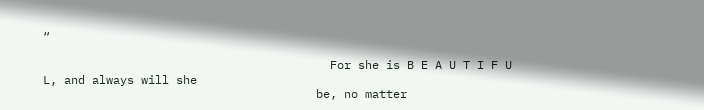“

                                         For she is B E A U T I F U L, and always will she
                                       be, no matter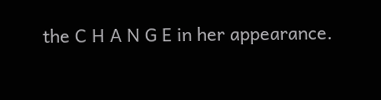the C H A N G E in her appearance.